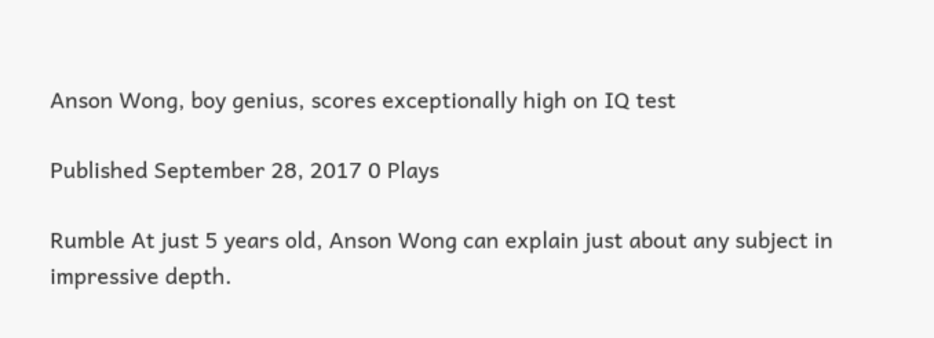Anson Wong, boy genius, scores exceptionally high on IQ test

Published September 28, 2017 0 Plays

Rumble At just 5 years old, Anson Wong can explain just about any subject in impressive depth.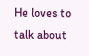He loves to talk about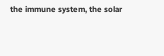the immune system, the solar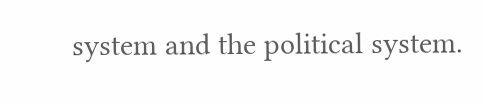system and the political system.